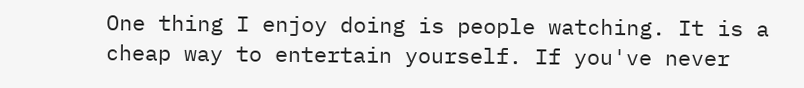One thing I enjoy doing is people watching. It is a cheap way to entertain yourself. If you've never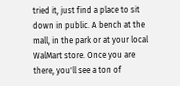tried it, just find a place to sit down in public. A bench at the mall, in the park or at your local WalMart store. Once you are there, you'll see a ton of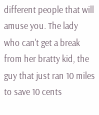different people that will amuse you. The lady who can't get a break from her bratty kid, the guy that just ran 10 miles to save 10 cents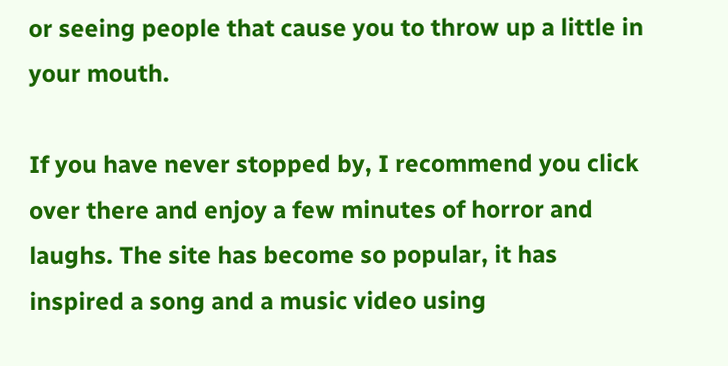or seeing people that cause you to throw up a little in your mouth.

If you have never stopped by, I recommend you click over there and enjoy a few minutes of horror and laughs. The site has become so popular, it has inspired a song and a music video using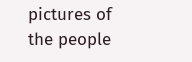pictures of the people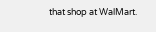that shop at WalMart.